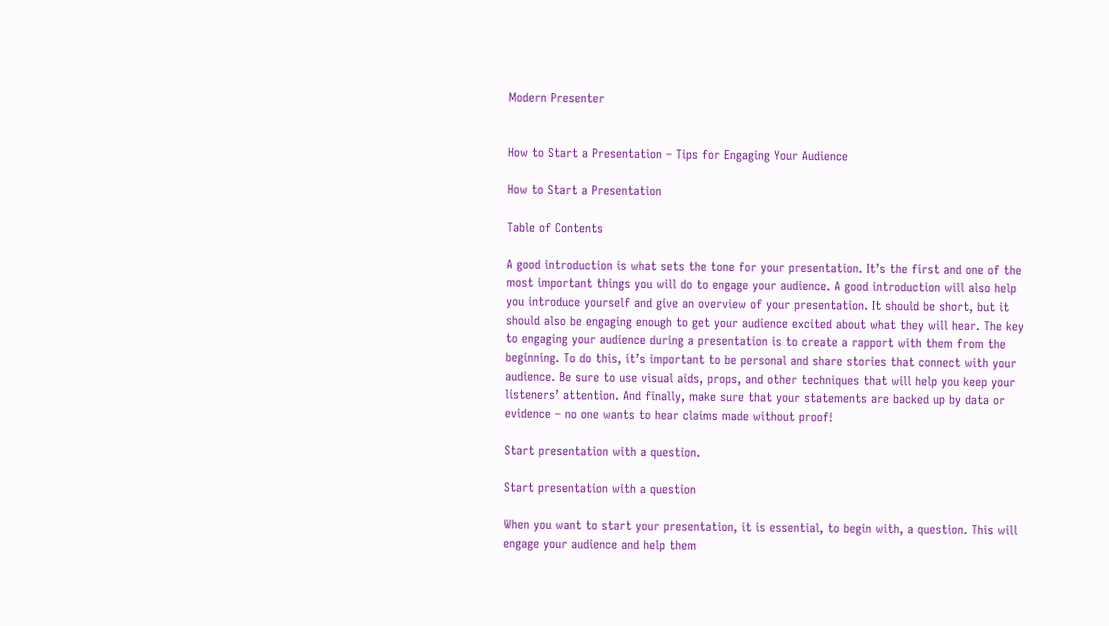Modern Presenter


How to Start a Presentation – Tips for Engaging Your Audience

How to Start a Presentation

Table of Contents

A good introduction is what sets the tone for your presentation. It’s the first and one of the most important things you will do to engage your audience. A good introduction will also help you introduce yourself and give an overview of your presentation. It should be short, but it should also be engaging enough to get your audience excited about what they will hear. The key to engaging your audience during a presentation is to create a rapport with them from the beginning. To do this, it’s important to be personal and share stories that connect with your audience. Be sure to use visual aids, props, and other techniques that will help you keep your listeners’ attention. And finally, make sure that your statements are backed up by data or evidence – no one wants to hear claims made without proof!

Start presentation with a question.

Start presentation with a question

When you want to start your presentation, it is essential, to begin with, a question. This will engage your audience and help them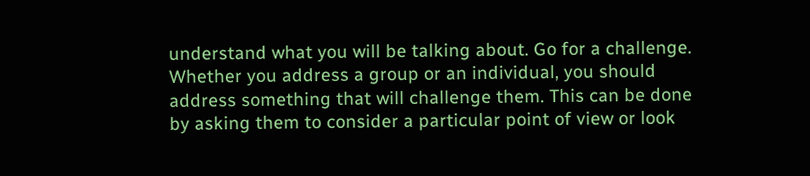understand what you will be talking about. Go for a challenge. Whether you address a group or an individual, you should address something that will challenge them. This can be done by asking them to consider a particular point of view or look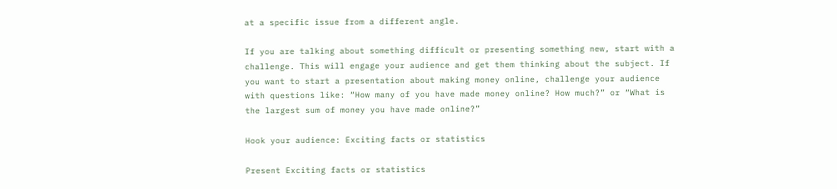at a specific issue from a different angle.

If you are talking about something difficult or presenting something new, start with a challenge. This will engage your audience and get them thinking about the subject. If you want to start a presentation about making money online, challenge your audience with questions like: “How many of you have made money online? How much?” or “What is the largest sum of money you have made online?”

Hook your audience: Exciting facts or statistics

Present Exciting facts or statistics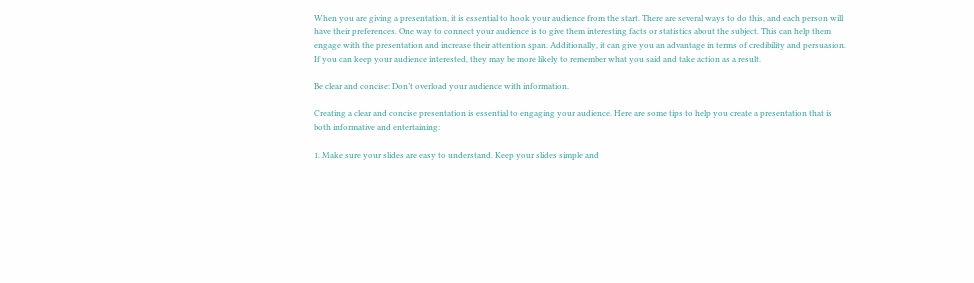When you are giving a presentation, it is essential to hook your audience from the start. There are several ways to do this, and each person will have their preferences. One way to connect your audience is to give them interesting facts or statistics about the subject. This can help them engage with the presentation and increase their attention span. Additionally, it can give you an advantage in terms of credibility and persuasion. If you can keep your audience interested, they may be more likely to remember what you said and take action as a result.

Be clear and concise: Don’t overload your audience with information.

Creating a clear and concise presentation is essential to engaging your audience. Here are some tips to help you create a presentation that is both informative and entertaining:

1. Make sure your slides are easy to understand. Keep your slides simple and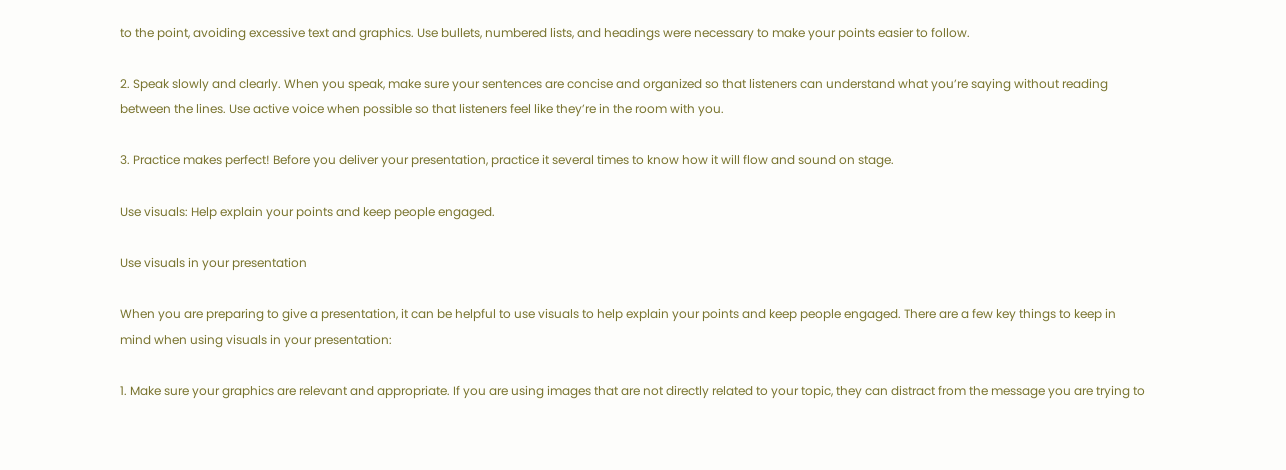to the point, avoiding excessive text and graphics. Use bullets, numbered lists, and headings were necessary to make your points easier to follow.

2. Speak slowly and clearly. When you speak, make sure your sentences are concise and organized so that listeners can understand what you’re saying without reading between the lines. Use active voice when possible so that listeners feel like they’re in the room with you.

3. Practice makes perfect! Before you deliver your presentation, practice it several times to know how it will flow and sound on stage.

Use visuals: Help explain your points and keep people engaged.

Use visuals in your presentation

When you are preparing to give a presentation, it can be helpful to use visuals to help explain your points and keep people engaged. There are a few key things to keep in mind when using visuals in your presentation:

1. Make sure your graphics are relevant and appropriate. If you are using images that are not directly related to your topic, they can distract from the message you are trying to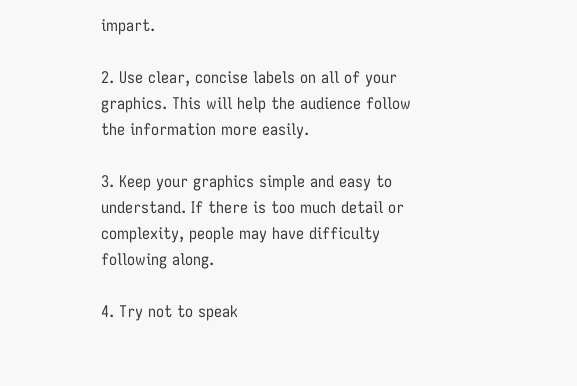impart.

2. Use clear, concise labels on all of your graphics. This will help the audience follow the information more easily.

3. Keep your graphics simple and easy to understand. If there is too much detail or complexity, people may have difficulty following along.

4. Try not to speak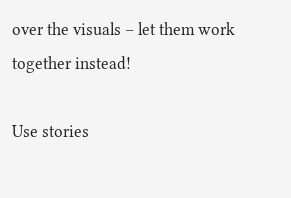over the visuals – let them work together instead!

Use stories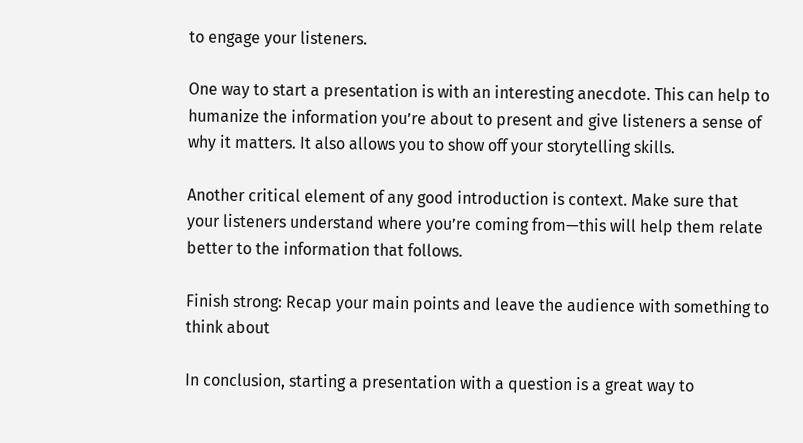to engage your listeners.

One way to start a presentation is with an interesting anecdote. This can help to humanize the information you’re about to present and give listeners a sense of why it matters. It also allows you to show off your storytelling skills.

Another critical element of any good introduction is context. Make sure that your listeners understand where you’re coming from—this will help them relate better to the information that follows.

Finish strong: Recap your main points and leave the audience with something to think about

In conclusion, starting a presentation with a question is a great way to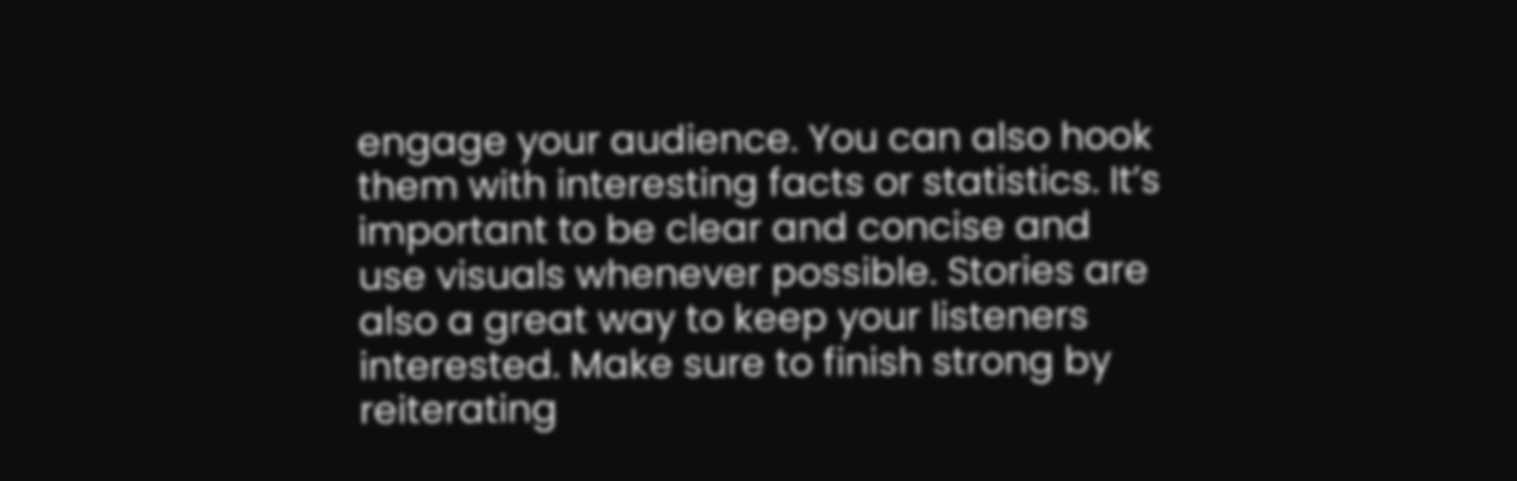engage your audience. You can also hook them with interesting facts or statistics. It’s important to be clear and concise and use visuals whenever possible. Stories are also a great way to keep your listeners interested. Make sure to finish strong by reiterating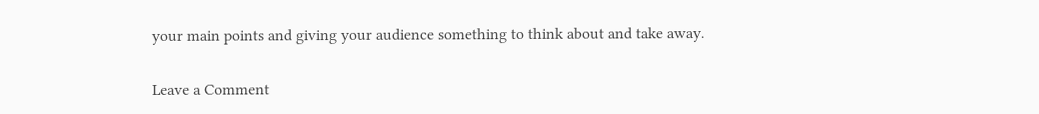your main points and giving your audience something to think about and take away.

Leave a Comment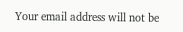Your email address will not be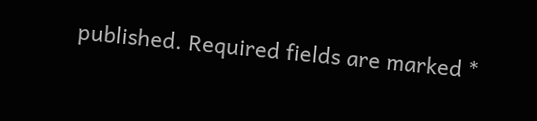published. Required fields are marked *